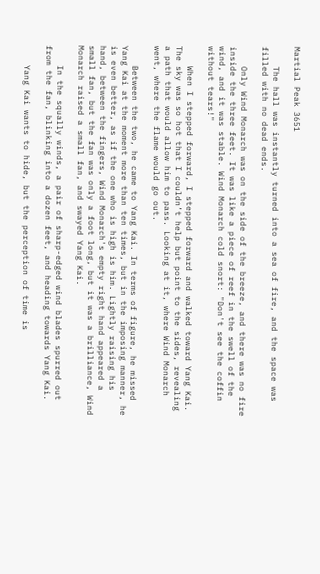Martial Peak 3651

    The hall was instantly turned into a sea of fire, and the space was filled with no dead ends.

    Only Wind Monarch was on the side of the breeze, and there was no fire inside the three feet. It was like a piece of reef in the swell of the wind, and it was stable. Wind Monarch cold snort: "Don't see the coffin without tears!"

    When I stepped forward, I stepped forward and walked toward Yang Kai. The sky was so hot that I couldn’t help but point to the sides, revealing a path that would allow him to pass. Looking at it, where Wind Monarch went, where the flame would go out.

    Between the two, he came to Yang Kai. In terms of figure, he missed Yang Kai at the moment more than ten times, but in the imposing manner, he is even better, as if the one who is high is him. Lightly raising his hand, between the fingers, Wind Monarch's empty right hand appeared a small fan, but the fan was only a foot long, but it was a brilliance, Wind Monarch raised a small fan, and swayed Yang Kai.

    In the squally winds, a pair of sharp-edged wind blades spurred out from the fan, blinking into a dozen feet, and heading towards Yang Kai.

    Yang Kai wants to hide, but the perception of time is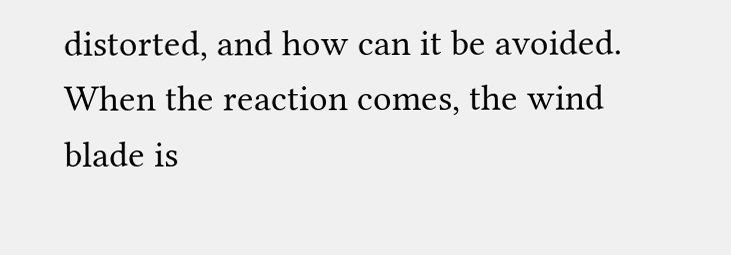distorted, and how can it be avoided. When the reaction comes, the wind blade is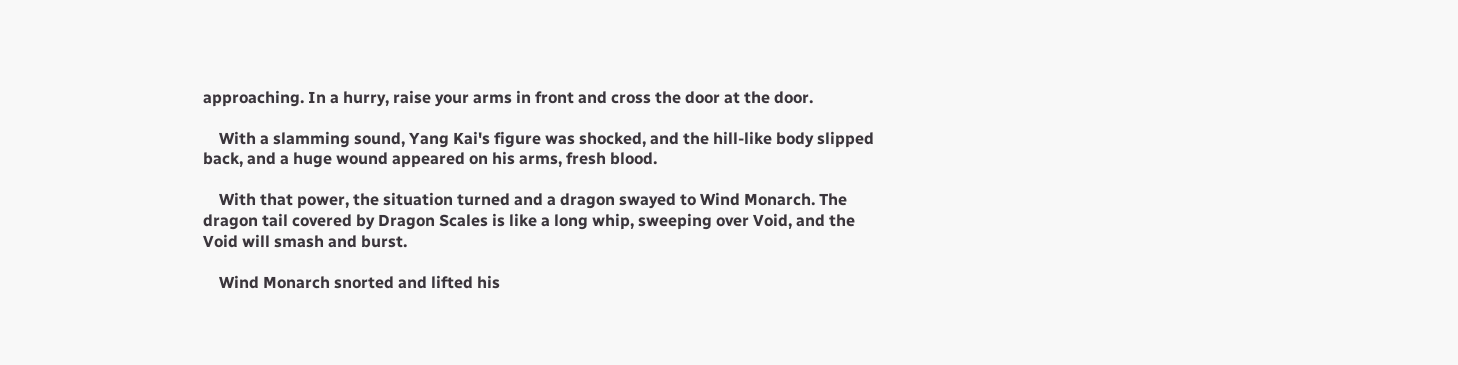approaching. In a hurry, raise your arms in front and cross the door at the door.

    With a slamming sound, Yang Kai's figure was shocked, and the hill-like body slipped back, and a huge wound appeared on his arms, fresh blood.

    With that power, the situation turned and a dragon swayed to Wind Monarch. The dragon tail covered by Dragon Scales is like a long whip, sweeping over Void, and the Void will smash and burst.

    Wind Monarch snorted and lifted his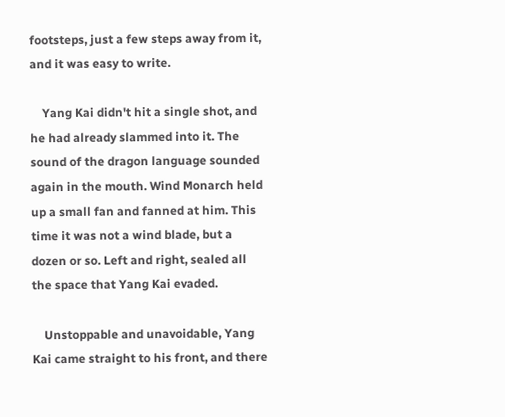footsteps, just a few steps away from it, and it was easy to write.

    Yang Kai didn't hit a single shot, and he had already slammed into it. The sound of the dragon language sounded again in the mouth. Wind Monarch held up a small fan and fanned at him. This time it was not a wind blade, but a dozen or so. Left and right, sealed all the space that Yang Kai evaded.

    Unstoppable and unavoidable, Yang Kai came straight to his front, and there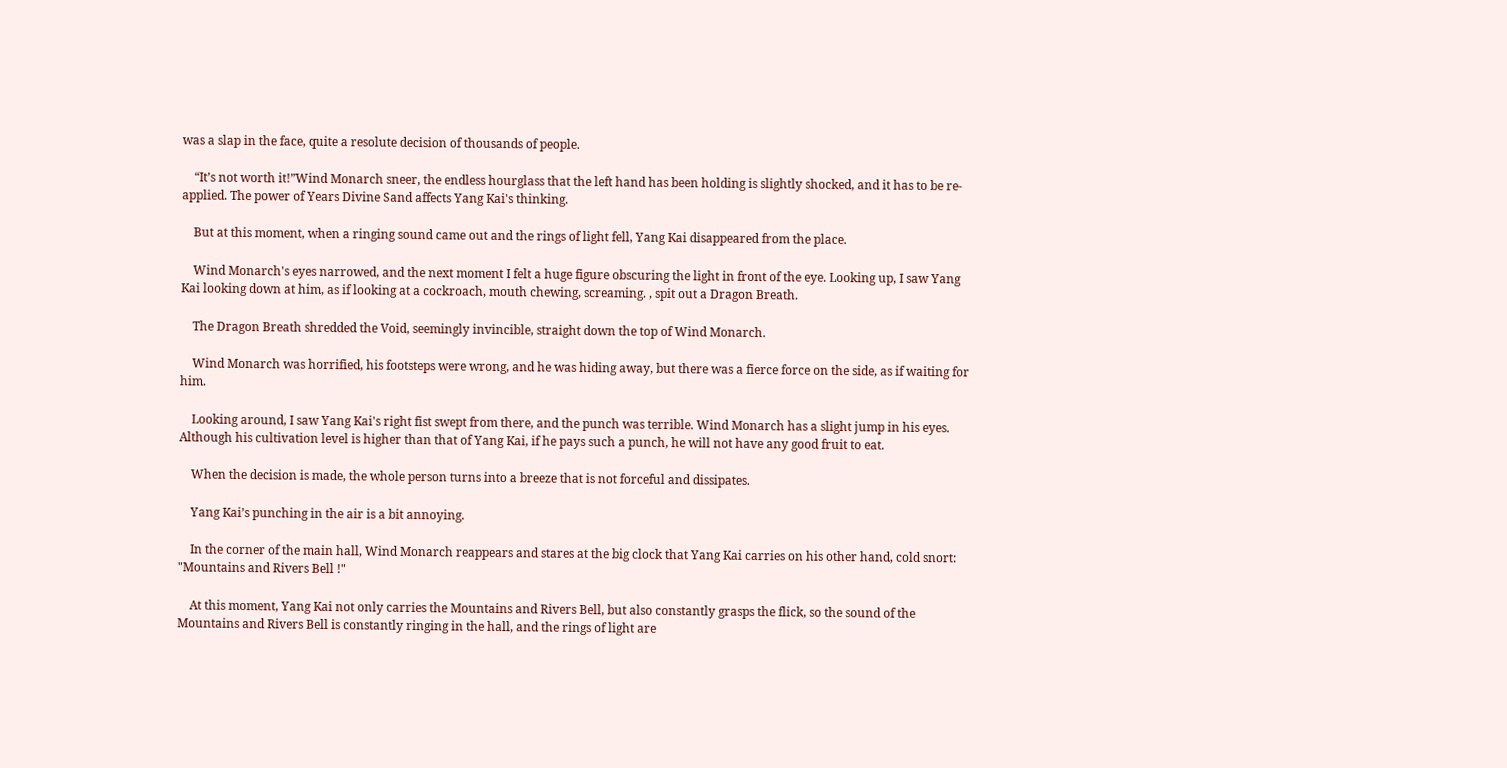was a slap in the face, quite a resolute decision of thousands of people.

    “It’s not worth it!”Wind Monarch sneer, the endless hourglass that the left hand has been holding is slightly shocked, and it has to be re-applied. The power of Years Divine Sand affects Yang Kai's thinking.

    But at this moment, when a ringing sound came out and the rings of light fell, Yang Kai disappeared from the place.

    Wind Monarch's eyes narrowed, and the next moment I felt a huge figure obscuring the light in front of the eye. Looking up, I saw Yang Kai looking down at him, as if looking at a cockroach, mouth chewing, screaming. , spit out a Dragon Breath.

    The Dragon Breath shredded the Void, seemingly invincible, straight down the top of Wind Monarch.

    Wind Monarch was horrified, his footsteps were wrong, and he was hiding away, but there was a fierce force on the side, as if waiting for him.

    Looking around, I saw Yang Kai's right fist swept from there, and the punch was terrible. Wind Monarch has a slight jump in his eyes. Although his cultivation level is higher than that of Yang Kai, if he pays such a punch, he will not have any good fruit to eat.

    When the decision is made, the whole person turns into a breeze that is not forceful and dissipates.

    Yang Kai’s punching in the air is a bit annoying.

    In the corner of the main hall, Wind Monarch reappears and stares at the big clock that Yang Kai carries on his other hand, cold snort: "Mountains and Rivers Bell !"

    At this moment, Yang Kai not only carries the Mountains and Rivers Bell, but also constantly grasps the flick, so the sound of the Mountains and Rivers Bell is constantly ringing in the hall, and the rings of light are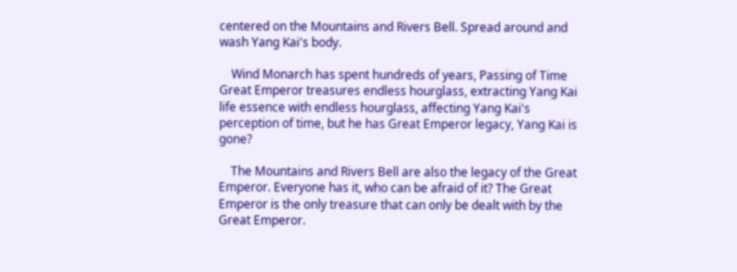centered on the Mountains and Rivers Bell. Spread around and wash Yang Kai's body.

    Wind Monarch has spent hundreds of years, Passing of Time Great Emperor treasures endless hourglass, extracting Yang Kai life essence with endless hourglass, affecting Yang Kai's perception of time, but he has Great Emperor legacy, Yang Kai is gone?

    The Mountains and Rivers Bell are also the legacy of the Great Emperor. Everyone has it, who can be afraid of it? The Great Emperor is the only treasure that can only be dealt with by the Great Emperor.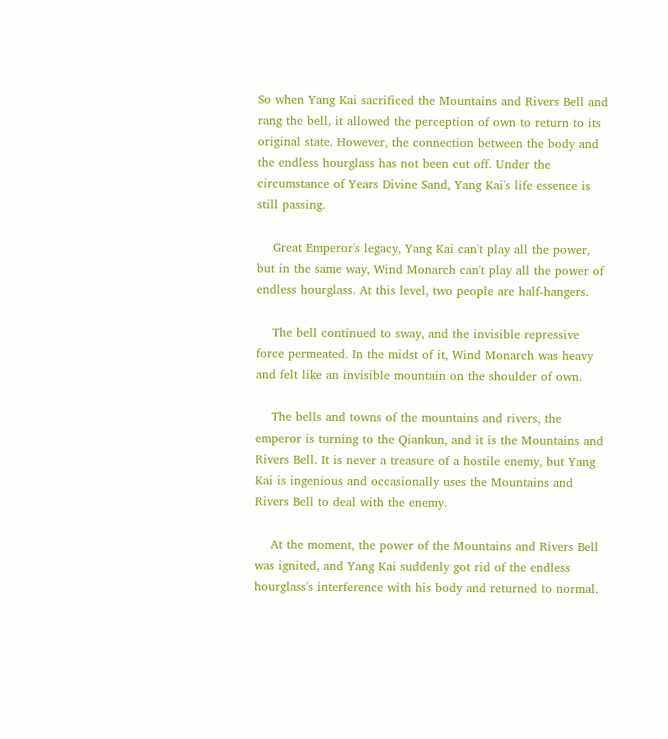So when Yang Kai sacrificed the Mountains and Rivers Bell and rang the bell, it allowed the perception of own to return to its original state. However, the connection between the body and the endless hourglass has not been cut off. Under the circumstance of Years Divine Sand, Yang Kai's life essence is still passing.

    Great Emperor's legacy, Yang Kai can't play all the power, but in the same way, Wind Monarch can't play all the power of endless hourglass. At this level, two people are half-hangers.

    The bell continued to sway, and the invisible repressive force permeated. In the midst of it, Wind Monarch was heavy and felt like an invisible mountain on the shoulder of own.

    The bells and towns of the mountains and rivers, the emperor is turning to the Qiankun, and it is the Mountains and Rivers Bell. It is never a treasure of a hostile enemy, but Yang Kai is ingenious and occasionally uses the Mountains and Rivers Bell to deal with the enemy.

    At the moment, the power of the Mountains and Rivers Bell was ignited, and Yang Kai suddenly got rid of the endless hourglass's interference with his body and returned to normal.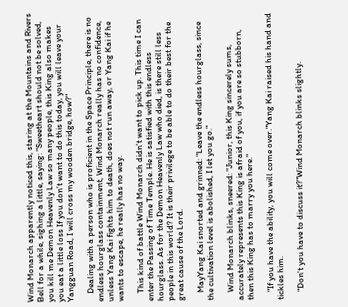Wind Monarch apparently noticed this, staring at the Mountains and Rivers Bell for a while, sighing a little, saying: "Sweetheart should not be solved, you kill me Demon Heavenly Law so many people, this King also makes you eat a little loss If you don’t want to do this today, you will leave your Yangguan Road, I will cross my wooden bridge, how?"

    Dealing with a person who is proficient in the Space Principle, there is no endless hourglass containment, Wind Monarch really has no confidence, unless Yang Kai fights him to death, does not run away, or Yang Kai if he wants to escape, he really has no way.

    This kind of battle Wind Monarch didn't want to pick up. This time I can enter the Passing of Time Temple. He is satisfied with this endless hourglass. As for the Demon Heavenly Law who died, is there still less people in this world? It is their privilege to be able to do their best for the great cause of the Lord.

    MayYang Kai snorted and grinned: "Leave the endless hourglass, since the cultivation level is abolished, I let you go."

    Wind Monarch blinks, sneered: "Junior, this King sincerely sums, accurately represents this King is afraid of you, if you are so stubborn, then this King has to marry you here."

    "If you have the ability, you will come over."Yang Kai raised his hand and tickles him.

    "Don't you have to discuss it?"Wind Monarch blinks slightly.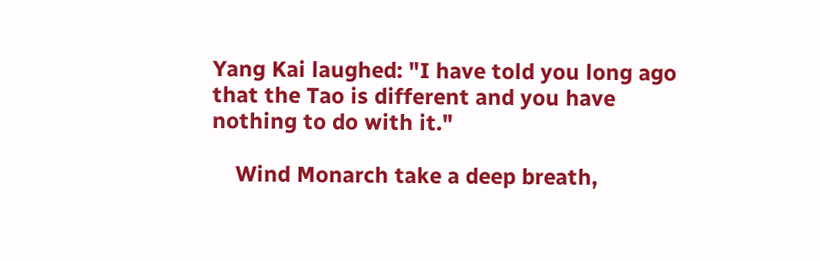Yang Kai laughed: "I have told you long ago that the Tao is different and you have nothing to do with it."

    Wind Monarch take a deep breath,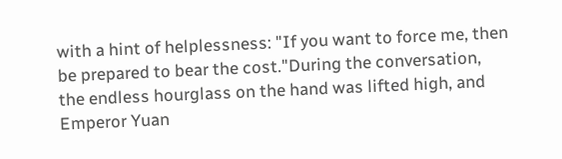with a hint of helplessness: "If you want to force me, then be prepared to bear the cost."During the conversation, the endless hourglass on the hand was lifted high, and Emperor Yuan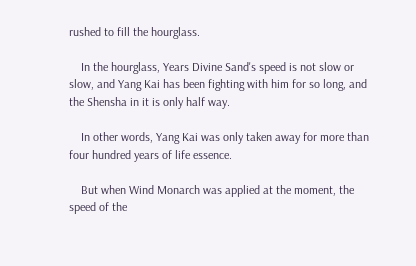rushed to fill the hourglass.

    In the hourglass, Years Divine Sand's speed is not slow or slow, and Yang Kai has been fighting with him for so long, and the Shensha in it is only half way.

    In other words, Yang Kai was only taken away for more than four hundred years of life essence.

    But when Wind Monarch was applied at the moment, the speed of the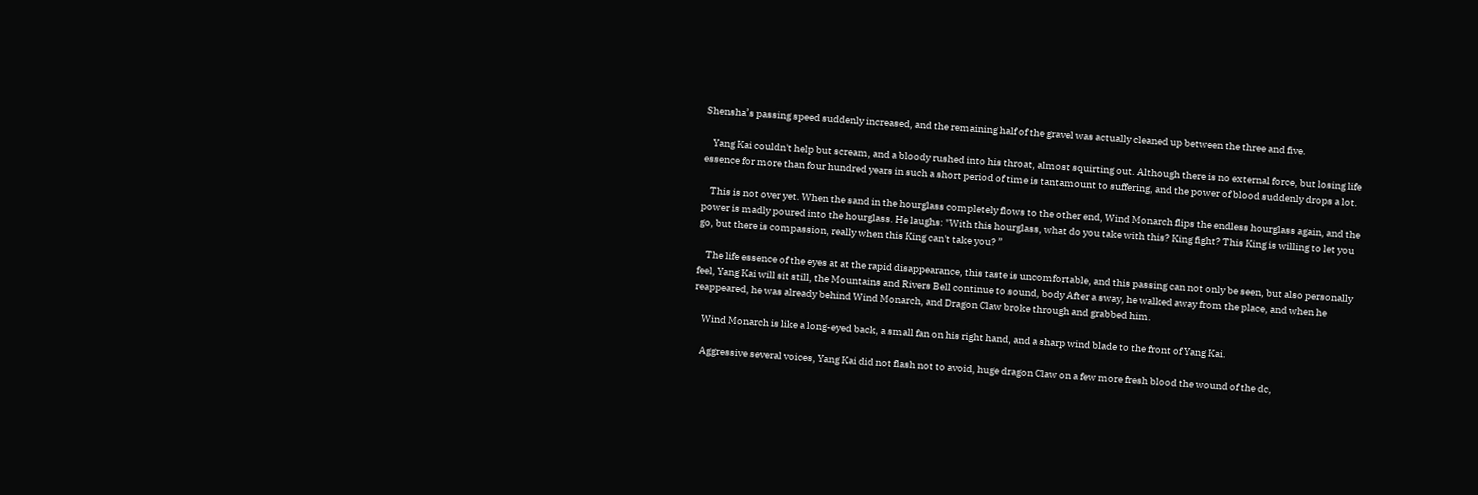Shensha’s passing speed suddenly increased, and the remaining half of the gravel was actually cleaned up between the three and five.

    Yang Kai couldn't help but scream, and a bloody rushed into his throat, almost squirting out. Although there is no external force, but losing life essence for more than four hundred years in such a short period of time is tantamount to suffering, and the power of blood suddenly drops a lot.

    This is not over yet. When the sand in the hourglass completely flows to the other end, Wind Monarch flips the endless hourglass again, and the power is madly poured into the hourglass. He laughs: "With this hourglass, what do you take with this? King fight? This King is willing to let you go, but there is compassion, really when this King can't take you? ”

    The life essence of the eyes at at the rapid disappearance, this taste is uncomfortable, and this passing can not only be seen, but also personally feel, Yang Kai will sit still, the Mountains and Rivers Bell continue to sound, body After a sway, he walked away from the place, and when he reappeared, he was already behind Wind Monarch, and Dragon Claw broke through and grabbed him.

    Wind Monarch is like a long-eyed back, a small fan on his right hand, and a sharp wind blade to the front of Yang Kai.

    Aggressive several voices, Yang Kai did not flash not to avoid, huge dragon Claw on a few more fresh blood the wound of the dc,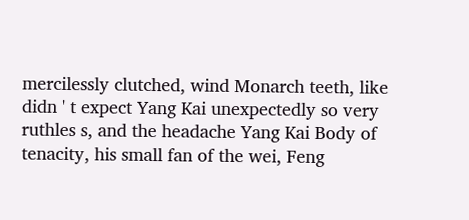mercilessly clutched, wind Monarch teeth, like didn ' t expect Yang Kai unexpectedly so very ruthles s, and the headache Yang Kai Body of tenacity, his small fan of the wei, Feng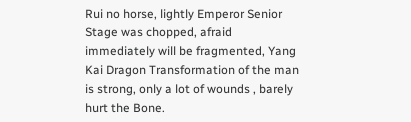Rui no horse, lightly Emperor Senior Stage was chopped, afraid immediately will be fragmented, Yang Kai Dragon Transformation of the man is strong, only a lot of wounds , barely hurt the Bone.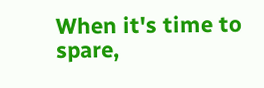When it's time to spare,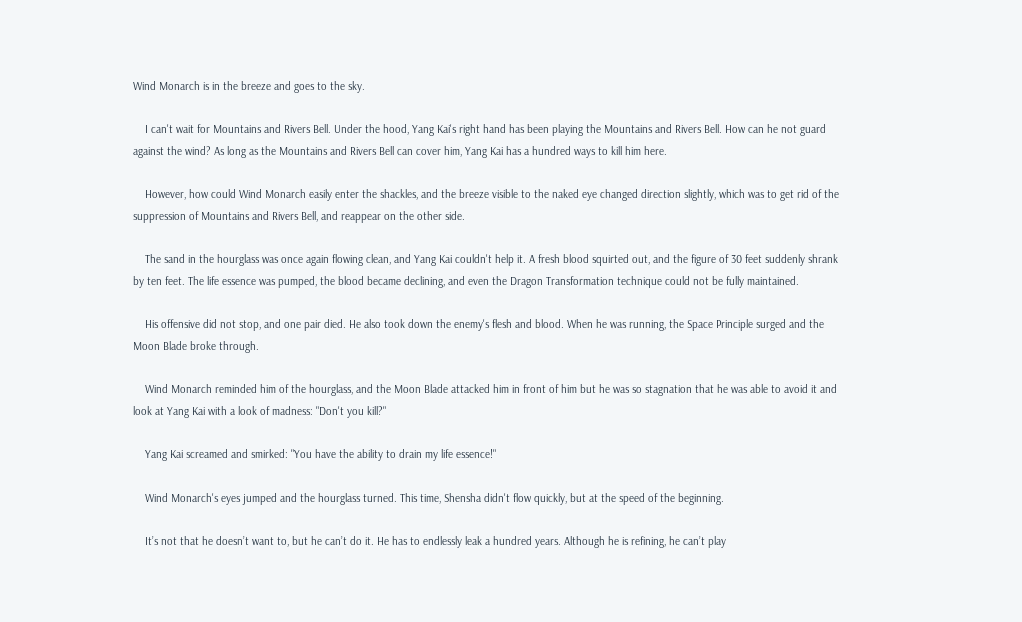Wind Monarch is in the breeze and goes to the sky.

    I can't wait for Mountains and Rivers Bell. Under the hood, Yang Kai's right hand has been playing the Mountains and Rivers Bell. How can he not guard against the wind? As long as the Mountains and Rivers Bell can cover him, Yang Kai has a hundred ways to kill him here.

    However, how could Wind Monarch easily enter the shackles, and the breeze visible to the naked eye changed direction slightly, which was to get rid of the suppression of Mountains and Rivers Bell, and reappear on the other side.

    The sand in the hourglass was once again flowing clean, and Yang Kai couldn't help it. A fresh blood squirted out, and the figure of 30 feet suddenly shrank by ten feet. The life essence was pumped, the blood became declining, and even the Dragon Transformation technique could not be fully maintained.

    His offensive did not stop, and one pair died. He also took down the enemy's flesh and blood. When he was running, the Space Principle surged and the Moon Blade broke through.

    Wind Monarch reminded him of the hourglass, and the Moon Blade attacked him in front of him but he was so stagnation that he was able to avoid it and look at Yang Kai with a look of madness: "Don't you kill?"

    Yang Kai screamed and smirked: "You have the ability to drain my life essence!"

    Wind Monarch's eyes jumped and the hourglass turned. This time, Shensha didn't flow quickly, but at the speed of the beginning.

    It’s not that he doesn’t want to, but he can’t do it. He has to endlessly leak a hundred years. Although he is refining, he can’t play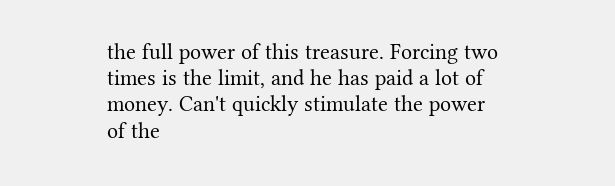the full power of this treasure. Forcing two times is the limit, and he has paid a lot of money. Can't quickly stimulate the power of the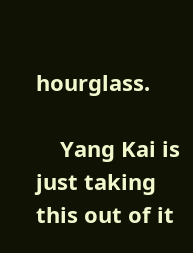hourglass.

    Yang Kai is just taking this out of it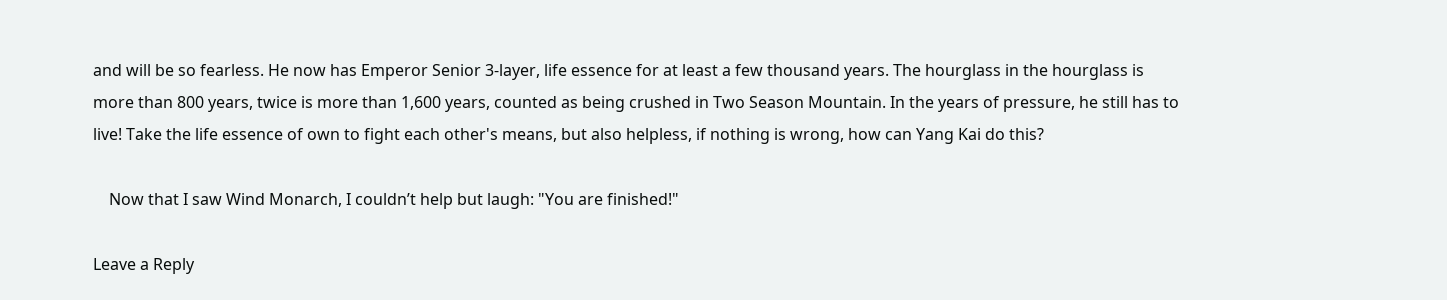and will be so fearless. He now has Emperor Senior 3-layer, life essence for at least a few thousand years. The hourglass in the hourglass is more than 800 years, twice is more than 1,600 years, counted as being crushed in Two Season Mountain. In the years of pressure, he still has to live! Take the life essence of own to fight each other's means, but also helpless, if nothing is wrong, how can Yang Kai do this?

    Now that I saw Wind Monarch, I couldn’t help but laugh: "You are finished!"

Leave a Reply